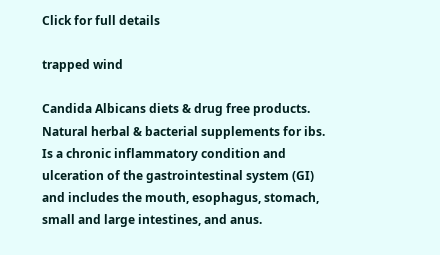Click for full details

trapped wind

Candida Albicans diets & drug free products. Natural herbal & bacterial supplements for ibs.
Is a chronic inflammatory condition and ulceration of the gastrointestinal system (GI) and includes the mouth, esophagus, stomach, small and large intestines, and anus.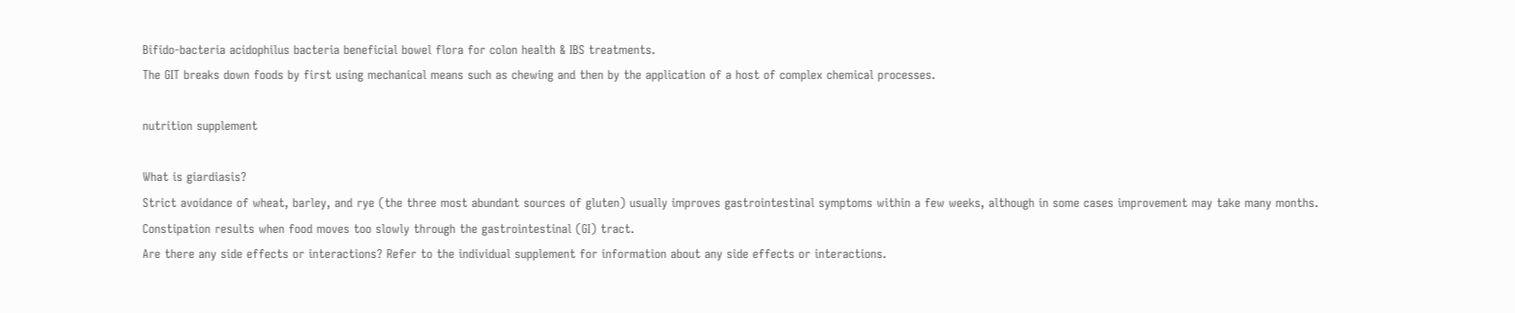Bifido-bacteria acidophilus bacteria beneficial bowel flora for colon health & IBS treatments.
The GIT breaks down foods by first using mechanical means such as chewing and then by the application of a host of complex chemical processes.

nutrition supplement

What is giardiasis?
Strict avoidance of wheat, barley, and rye (the three most abundant sources of gluten) usually improves gastrointestinal symptoms within a few weeks, although in some cases improvement may take many months.
Constipation results when food moves too slowly through the gastrointestinal (GI) tract.
Are there any side effects or interactions? Refer to the individual supplement for information about any side effects or interactions.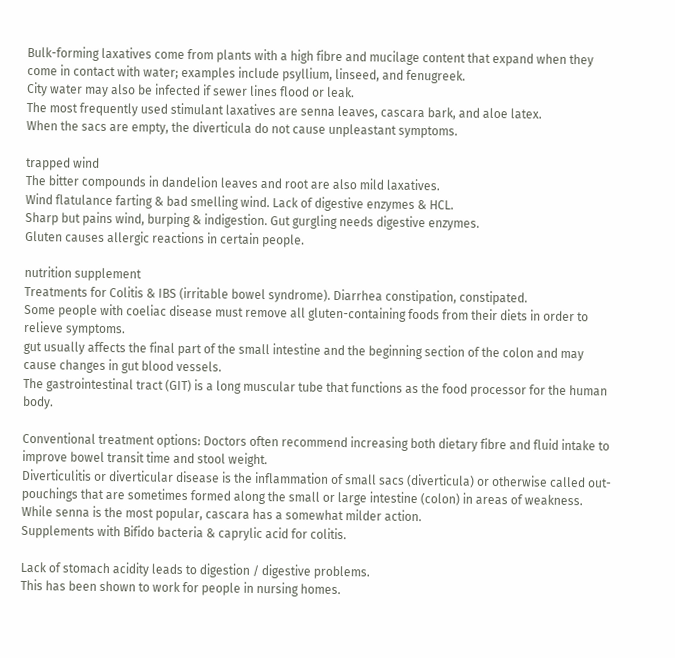Bulk-forming laxatives come from plants with a high fibre and mucilage content that expand when they come in contact with water; examples include psyllium, linseed, and fenugreek.
City water may also be infected if sewer lines flood or leak.
The most frequently used stimulant laxatives are senna leaves, cascara bark, and aloe latex.
When the sacs are empty, the diverticula do not cause unpleastant symptoms.

trapped wind
The bitter compounds in dandelion leaves and root are also mild laxatives.
Wind flatulance farting & bad smelling wind. Lack of digestive enzymes & HCL.
Sharp but pains wind, burping & indigestion. Gut gurgling needs digestive enzymes.
Gluten causes allergic reactions in certain people.

nutrition supplement
Treatments for Colitis & IBS (irritable bowel syndrome). Diarrhea constipation, constipated.
Some people with coeliac disease must remove all gluten-containing foods from their diets in order to relieve symptoms.
gut usually affects the final part of the small intestine and the beginning section of the colon and may cause changes in gut blood vessels.
The gastrointestinal tract (GIT) is a long muscular tube that functions as the food processor for the human body.

Conventional treatment options: Doctors often recommend increasing both dietary fibre and fluid intake to improve bowel transit time and stool weight.
Diverticulitis or diverticular disease is the inflammation of small sacs (diverticula) or otherwise called out-pouchings that are sometimes formed along the small or large intestine (colon) in areas of weakness.
While senna is the most popular, cascara has a somewhat milder action.
Supplements with Bifido bacteria & caprylic acid for colitis.

Lack of stomach acidity leads to digestion / digestive problems.
This has been shown to work for people in nursing homes.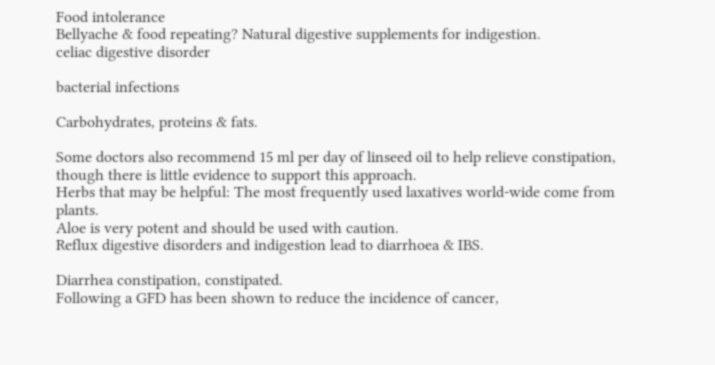Food intolerance
Bellyache & food repeating? Natural digestive supplements for indigestion.
celiac digestive disorder

bacterial infections

Carbohydrates, proteins & fats.

Some doctors also recommend 15 ml per day of linseed oil to help relieve constipation, though there is little evidence to support this approach.
Herbs that may be helpful: The most frequently used laxatives world-wide come from plants.
Aloe is very potent and should be used with caution.
Reflux digestive disorders and indigestion lead to diarrhoea & IBS.

Diarrhea constipation, constipated.
Following a GFD has been shown to reduce the incidence of cancer,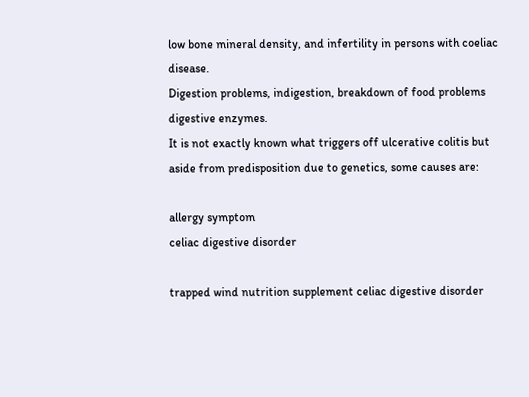low bone mineral density, and infertility in persons with coeliac disease.
Digestion problems, indigestion, breakdown of food problems digestive enzymes.
It is not exactly known what triggers off ulcerative colitis but aside from predisposition due to genetics, some causes are:

allergy symptom
celiac digestive disorder

trapped wind nutrition supplement celiac digestive disorder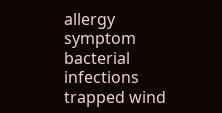allergy symptom
bacterial infections trapped wind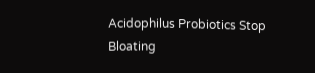Acidophilus Probiotics Stop Bloating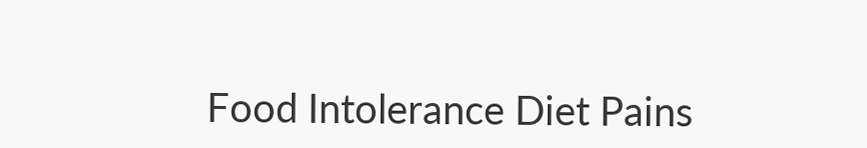Food Intolerance Diet Pains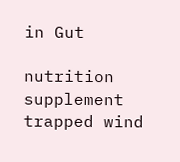in Gut

nutrition supplement trapped wind